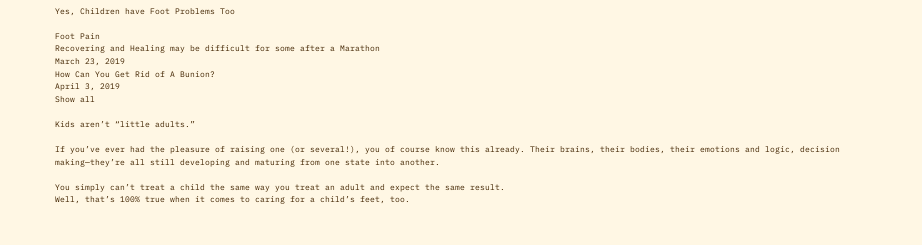Yes, Children have Foot Problems Too

Foot Pain
Recovering and Healing may be difficult for some after a Marathon
March 23, 2019
How Can You Get Rid of A Bunion?
April 3, 2019
Show all

Kids aren’t “little adults.”

If you’ve ever had the pleasure of raising one (or several!), you of course know this already. Their brains, their bodies, their emotions and logic, decision making—they’re all still developing and maturing from one state into another.

You simply can’t treat a child the same way you treat an adult and expect the same result.
Well, that’s 100% true when it comes to caring for a child’s feet, too.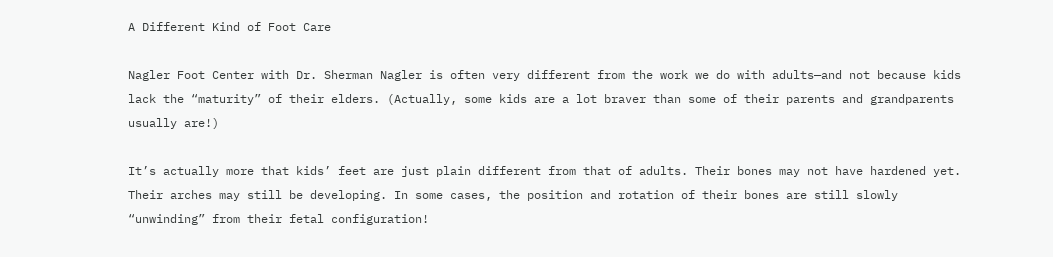A Different Kind of Foot Care

Nagler Foot Center with Dr. Sherman Nagler is often very different from the work we do with adults—and not because kids lack the “maturity” of their elders. (Actually, some kids are a lot braver than some of their parents and grandparents usually are!)

It’s actually more that kids’ feet are just plain different from that of adults. Their bones may not have hardened yet. Their arches may still be developing. In some cases, the position and rotation of their bones are still slowly “unwinding” from their fetal configuration!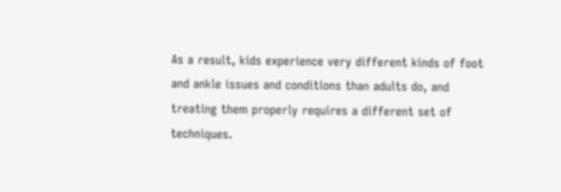As a result, kids experience very different kinds of foot and ankle issues and conditions than adults do, and treating them properly requires a different set of techniques.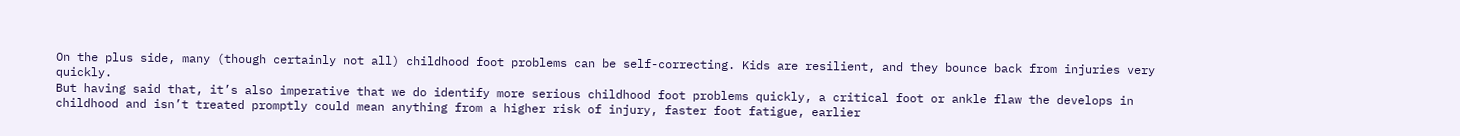On the plus side, many (though certainly not all) childhood foot problems can be self-correcting. Kids are resilient, and they bounce back from injuries very quickly.
But having said that, it’s also imperative that we do identify more serious childhood foot problems quickly, a critical foot or ankle flaw the develops in childhood and isn’t treated promptly could mean anything from a higher risk of injury, faster foot fatigue, earlier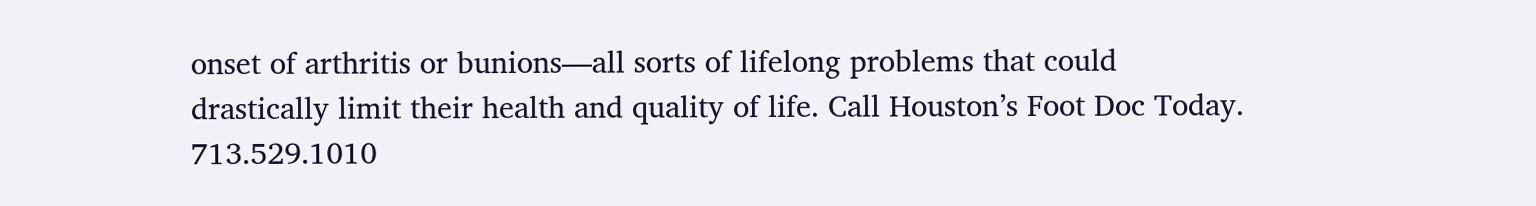onset of arthritis or bunions—all sorts of lifelong problems that could drastically limit their health and quality of life. Call Houston’s Foot Doc Today. 713.529.1010